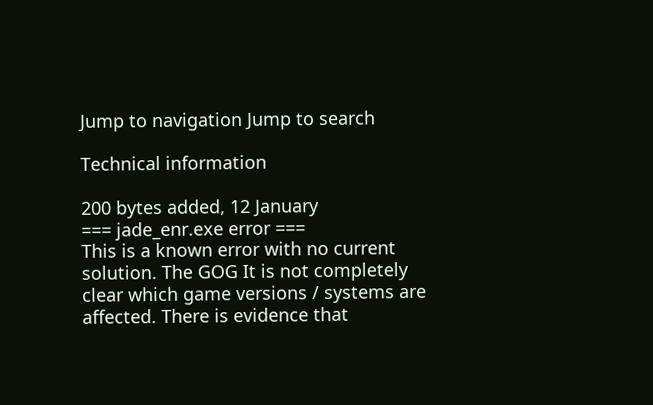Jump to navigation Jump to search

Technical information

200 bytes added, 12 January
=== jade_enr.exe error ===
This is a known error with no current solution. The GOG It is not completely clear which game versions / systems are affected. There is evidence that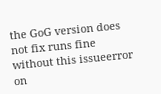the GoG version does not fix runs fine without this issueerror on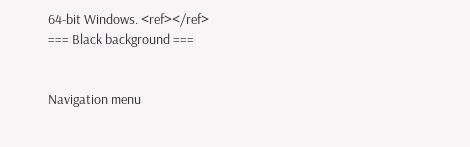64-bit Windows. <ref></ref>
=== Black background ===


Navigation menu